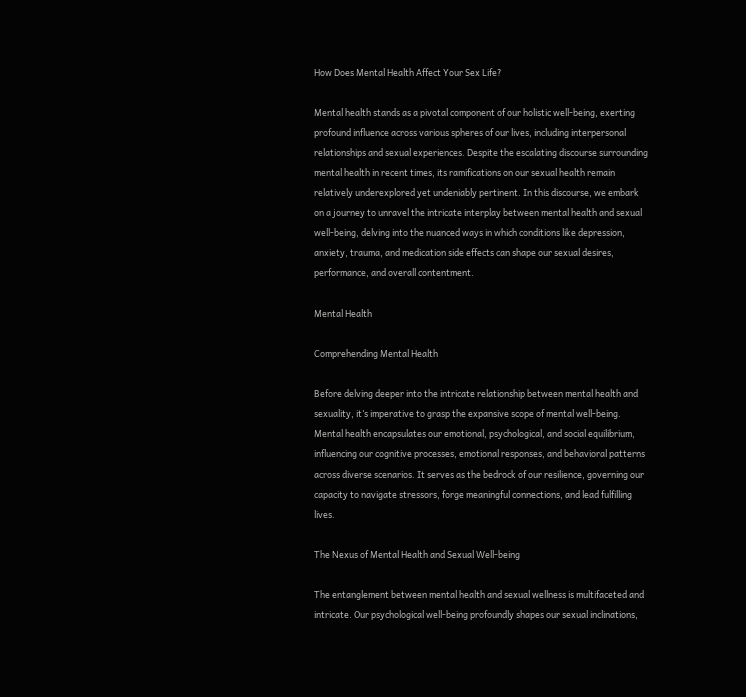How Does Mental Health Affect Your Sex Life?

Mental health stands as a pivotal component of our holistic well-being, exerting profound influence across various spheres of our lives, including interpersonal relationships and sexual experiences. Despite the escalating discourse surrounding mental health in recent times, its ramifications on our sexual health remain relatively underexplored yet undeniably pertinent. In this discourse, we embark on a journey to unravel the intricate interplay between mental health and sexual well-being, delving into the nuanced ways in which conditions like depression, anxiety, trauma, and medication side effects can shape our sexual desires, performance, and overall contentment.

Mental Health

Comprehending Mental Health

Before delving deeper into the intricate relationship between mental health and sexuality, it’s imperative to grasp the expansive scope of mental well-being. Mental health encapsulates our emotional, psychological, and social equilibrium, influencing our cognitive processes, emotional responses, and behavioral patterns across diverse scenarios. It serves as the bedrock of our resilience, governing our capacity to navigate stressors, forge meaningful connections, and lead fulfilling lives.

The Nexus of Mental Health and Sexual Well-being

The entanglement between mental health and sexual wellness is multifaceted and intricate. Our psychological well-being profoundly shapes our sexual inclinations,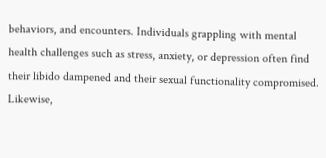behaviors, and encounters. Individuals grappling with mental health challenges such as stress, anxiety, or depression often find their libido dampened and their sexual functionality compromised. Likewise,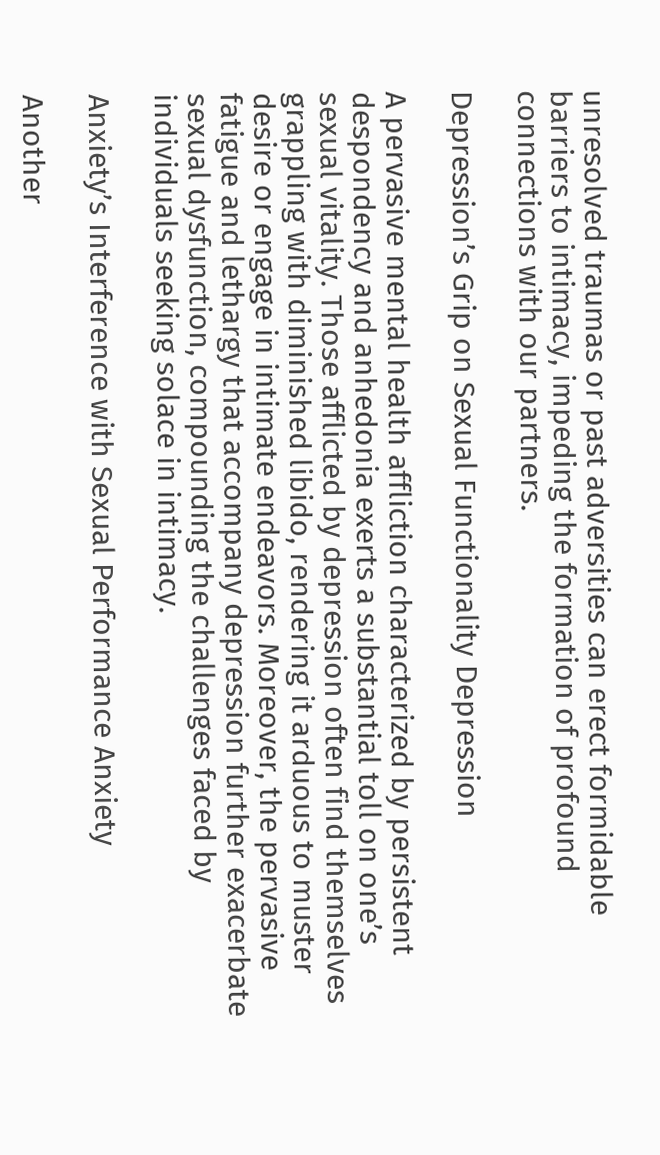unresolved traumas or past adversities can erect formidable barriers to intimacy, impeding the formation of profound connections with our partners.

Depression’s Grip on Sexual Functionality Depression

A pervasive mental health affliction characterized by persistent despondency and anhedonia exerts a substantial toll on one’s sexual vitality. Those afflicted by depression often find themselves grappling with diminished libido, rendering it arduous to muster desire or engage in intimate endeavors. Moreover, the pervasive fatigue and lethargy that accompany depression further exacerbate sexual dysfunction, compounding the challenges faced by individuals seeking solace in intimacy.

Anxiety’s Interference with Sexual Performance Anxiety

Another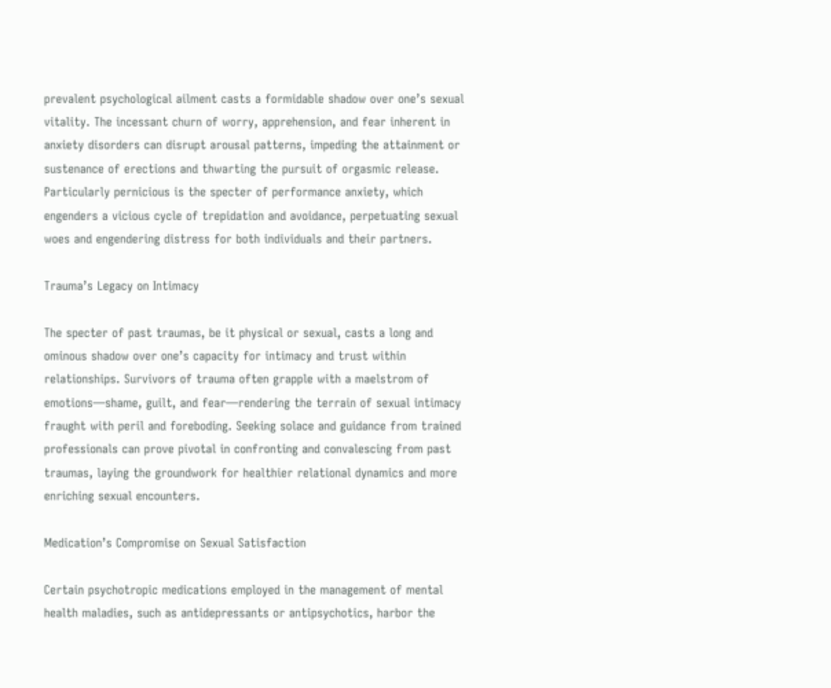prevalent psychological ailment casts a formidable shadow over one’s sexual vitality. The incessant churn of worry, apprehension, and fear inherent in anxiety disorders can disrupt arousal patterns, impeding the attainment or sustenance of erections and thwarting the pursuit of orgasmic release. Particularly pernicious is the specter of performance anxiety, which engenders a vicious cycle of trepidation and avoidance, perpetuating sexual woes and engendering distress for both individuals and their partners.

Trauma’s Legacy on Intimacy

The specter of past traumas, be it physical or sexual, casts a long and ominous shadow over one’s capacity for intimacy and trust within relationships. Survivors of trauma often grapple with a maelstrom of emotions—shame, guilt, and fear—rendering the terrain of sexual intimacy fraught with peril and foreboding. Seeking solace and guidance from trained professionals can prove pivotal in confronting and convalescing from past traumas, laying the groundwork for healthier relational dynamics and more enriching sexual encounters.

Medication’s Compromise on Sexual Satisfaction

Certain psychotropic medications employed in the management of mental health maladies, such as antidepressants or antipsychotics, harbor the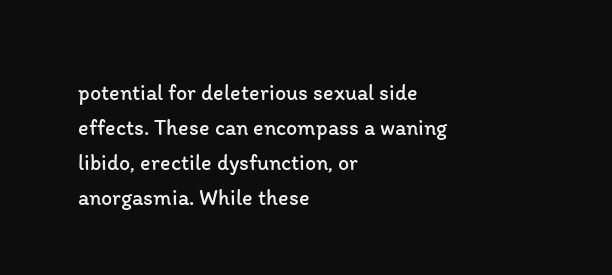potential for deleterious sexual side effects. These can encompass a waning libido, erectile dysfunction, or anorgasmia. While these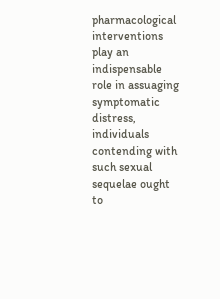pharmacological interventions play an indispensable role in assuaging symptomatic distress, individuals contending with such sexual sequelae ought to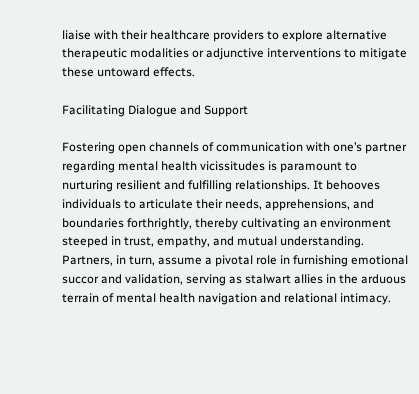liaise with their healthcare providers to explore alternative therapeutic modalities or adjunctive interventions to mitigate these untoward effects.

Facilitating Dialogue and Support

Fostering open channels of communication with one’s partner regarding mental health vicissitudes is paramount to nurturing resilient and fulfilling relationships. It behooves individuals to articulate their needs, apprehensions, and boundaries forthrightly, thereby cultivating an environment steeped in trust, empathy, and mutual understanding. Partners, in turn, assume a pivotal role in furnishing emotional succor and validation, serving as stalwart allies in the arduous terrain of mental health navigation and relational intimacy.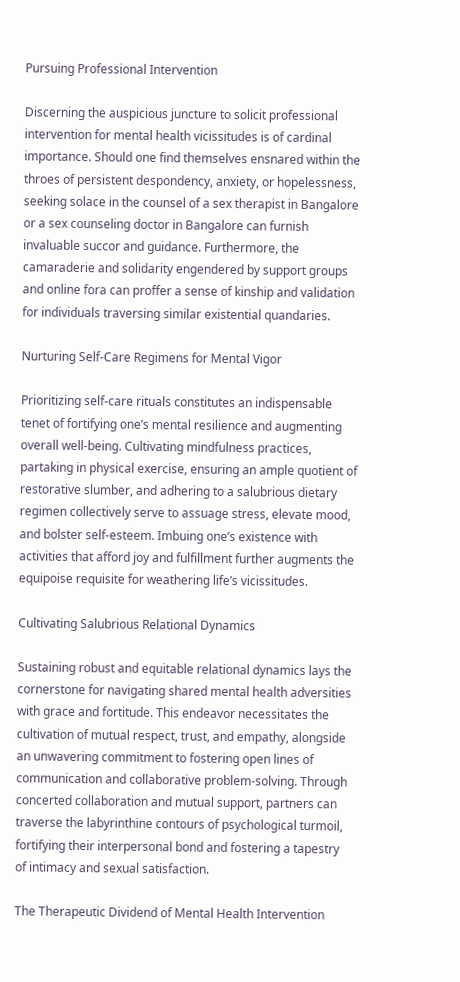Pursuing Professional Intervention

Discerning the auspicious juncture to solicit professional intervention for mental health vicissitudes is of cardinal importance. Should one find themselves ensnared within the throes of persistent despondency, anxiety, or hopelessness, seeking solace in the counsel of a sex therapist in Bangalore or a sex counseling doctor in Bangalore can furnish invaluable succor and guidance. Furthermore, the camaraderie and solidarity engendered by support groups and online fora can proffer a sense of kinship and validation for individuals traversing similar existential quandaries.

Nurturing Self-Care Regimens for Mental Vigor

Prioritizing self-care rituals constitutes an indispensable tenet of fortifying one’s mental resilience and augmenting overall well-being. Cultivating mindfulness practices, partaking in physical exercise, ensuring an ample quotient of restorative slumber, and adhering to a salubrious dietary regimen collectively serve to assuage stress, elevate mood, and bolster self-esteem. Imbuing one’s existence with activities that afford joy and fulfillment further augments the equipoise requisite for weathering life’s vicissitudes.

Cultivating Salubrious Relational Dynamics

Sustaining robust and equitable relational dynamics lays the cornerstone for navigating shared mental health adversities with grace and fortitude. This endeavor necessitates the cultivation of mutual respect, trust, and empathy, alongside an unwavering commitment to fostering open lines of communication and collaborative problem-solving. Through concerted collaboration and mutual support, partners can traverse the labyrinthine contours of psychological turmoil, fortifying their interpersonal bond and fostering a tapestry of intimacy and sexual satisfaction.

The Therapeutic Dividend of Mental Health Intervention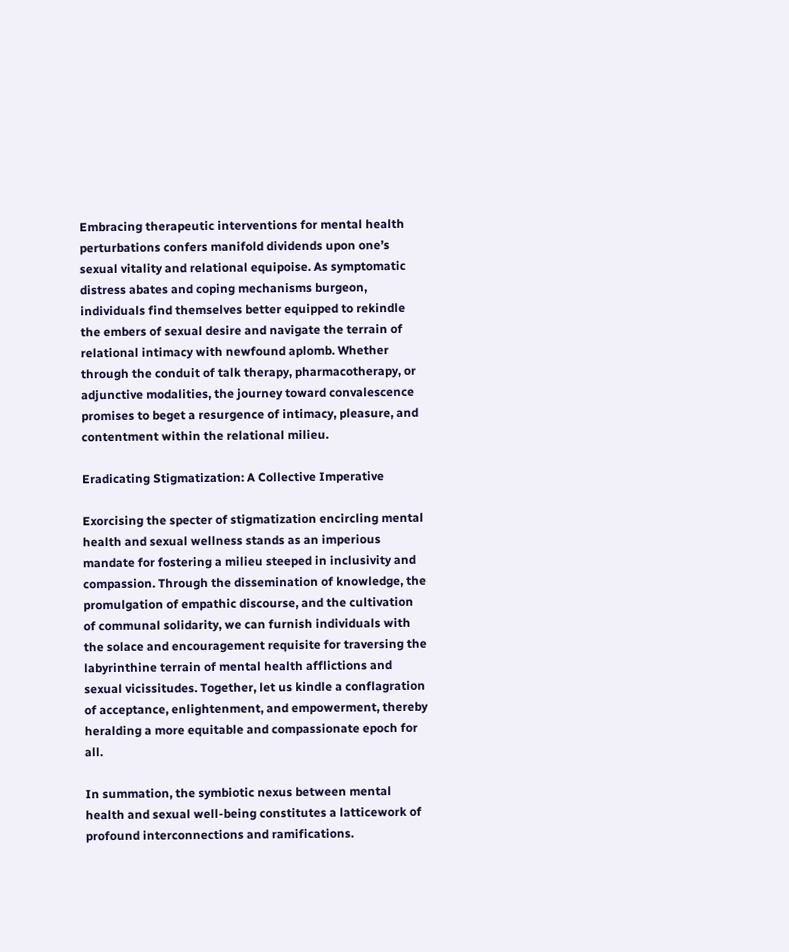Embracing therapeutic interventions for mental health perturbations confers manifold dividends upon one’s sexual vitality and relational equipoise. As symptomatic distress abates and coping mechanisms burgeon, individuals find themselves better equipped to rekindle the embers of sexual desire and navigate the terrain of relational intimacy with newfound aplomb. Whether through the conduit of talk therapy, pharmacotherapy, or adjunctive modalities, the journey toward convalescence promises to beget a resurgence of intimacy, pleasure, and contentment within the relational milieu.

Eradicating Stigmatization: A Collective Imperative

Exorcising the specter of stigmatization encircling mental health and sexual wellness stands as an imperious mandate for fostering a milieu steeped in inclusivity and compassion. Through the dissemination of knowledge, the promulgation of empathic discourse, and the cultivation of communal solidarity, we can furnish individuals with the solace and encouragement requisite for traversing the labyrinthine terrain of mental health afflictions and sexual vicissitudes. Together, let us kindle a conflagration of acceptance, enlightenment, and empowerment, thereby heralding a more equitable and compassionate epoch for all.

In summation, the symbiotic nexus between mental health and sexual well-being constitutes a latticework of profound interconnections and ramifications.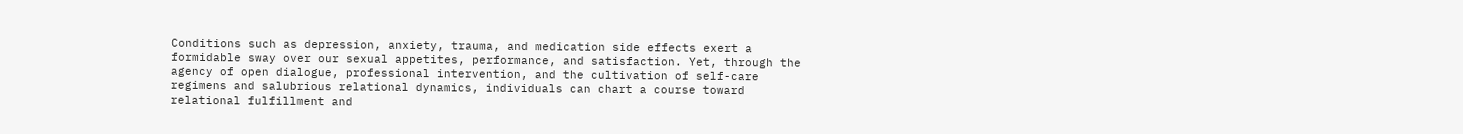Conditions such as depression, anxiety, trauma, and medication side effects exert a formidable sway over our sexual appetites, performance, and satisfaction. Yet, through the agency of open dialogue, professional intervention, and the cultivation of self-care regimens and salubrious relational dynamics, individuals can chart a course toward relational fulfillment and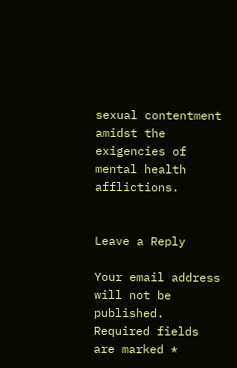sexual contentment amidst the exigencies of mental health afflictions.


Leave a Reply

Your email address will not be published. Required fields are marked *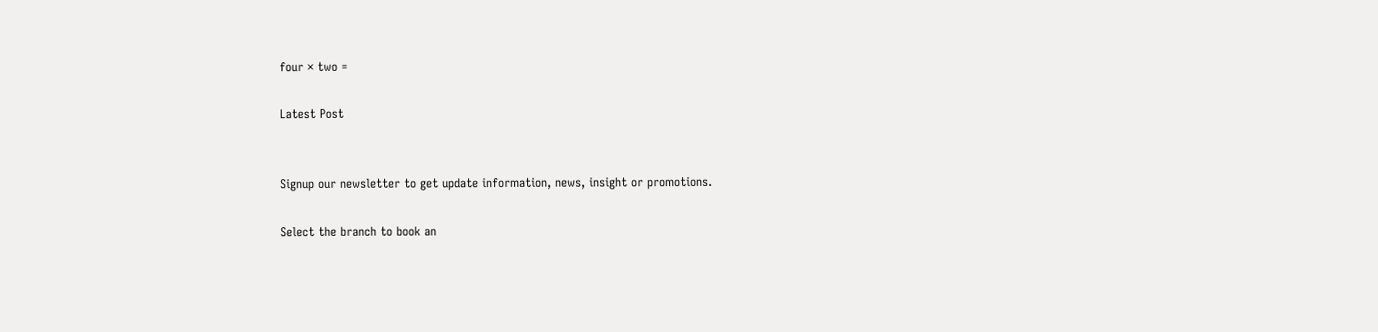four × two =

Latest Post


Signup our newsletter to get update information, news, insight or promotions.

Select the branch to book an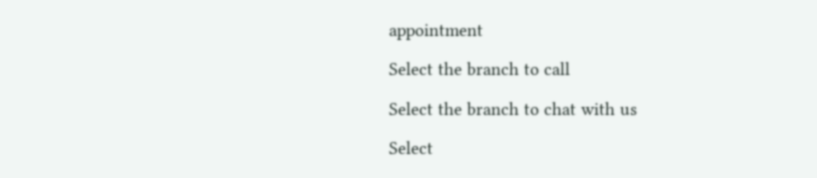appointment

Select the branch to call

Select the branch to chat with us

Select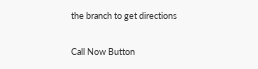the branch to get directions

Call Now Button